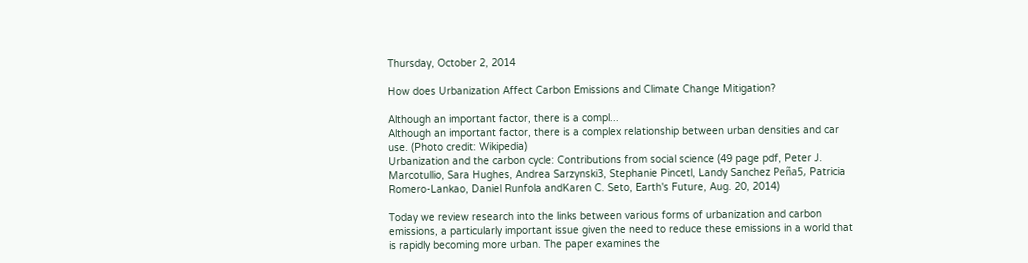Thursday, October 2, 2014

How does Urbanization Affect Carbon Emissions and Climate Change Mitigation?

Although an important factor, there is a compl...
Although an important factor, there is a complex relationship between urban densities and car use. (Photo credit: Wikipedia)
Urbanization and the carbon cycle: Contributions from social science (49 page pdf, Peter J. Marcotullio, Sara Hughes, Andrea Sarzynski3, Stephanie Pincetl, Landy Sanchez Peña5, Patricia Romero-Lankao, Daniel Runfola andKaren C. Seto, Earth's Future, Aug. 20, 2014)

Today we review research into the links between various forms of urbanization and carbon emissions, a particularly important issue given the need to reduce these emissions in a world that is rapidly becoming more urban. The paper examines the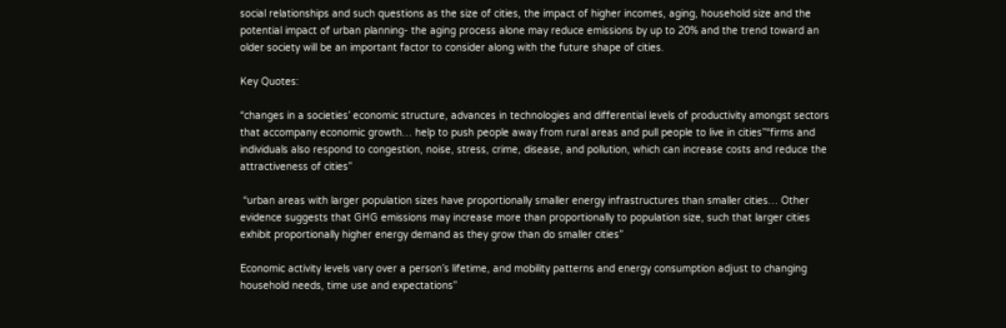social relationships and such questions as the size of cities, the impact of higher incomes, aging, household size and the potential impact of urban planning- the aging process alone may reduce emissions by up to 20% and the trend toward an older society will be an important factor to consider along with the future shape of cities.

Key Quotes:

“changes in a societies’ economic structure, advances in technologies and differential levels of productivity amongst sectors that accompany economic growth… help to push people away from rural areas and pull people to live in cities”“firms and individuals also respond to congestion, noise, stress, crime, disease, and pollution, which can increase costs and reduce the attractiveness of cities”

 “urban areas with larger population sizes have proportionally smaller energy infrastructures than smaller cities… Other evidence suggests that GHG emissions may increase more than proportionally to population size, such that larger cities exhibit proportionally higher energy demand as they grow than do smaller cities”

Economic activity levels vary over a person’s lifetime, and mobility patterns and energy consumption adjust to changing household needs, time use and expectations”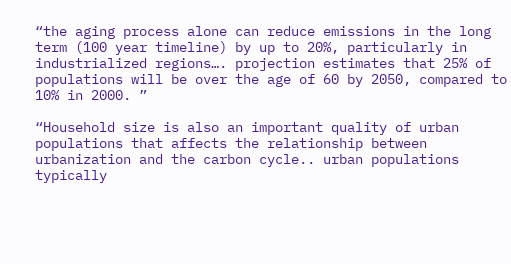“the aging process alone can reduce emissions in the long term (100 year timeline) by up to 20%, particularly in industrialized regions…. projection estimates that 25% of populations will be over the age of 60 by 2050, compared to 10% in 2000. ”

“Household size is also an important quality of urban populations that affects the relationship between urbanization and the carbon cycle.. urban populations typically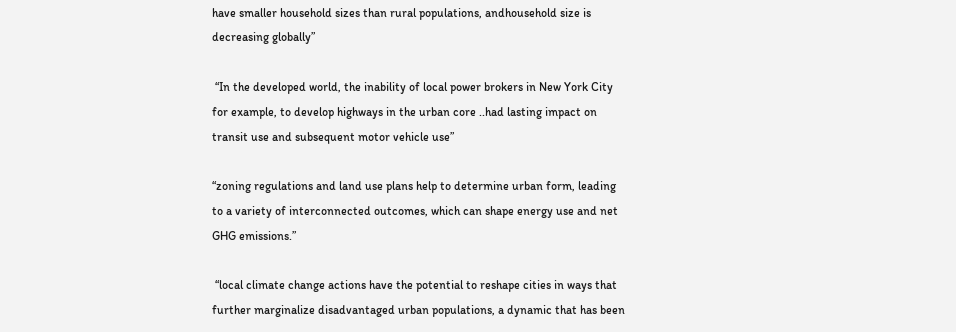have smaller household sizes than rural populations, andhousehold size is decreasing globally”

 “In the developed world, the inability of local power brokers in New York City for example, to develop highways in the urban core ..had lasting impact on transit use and subsequent motor vehicle use”

“zoning regulations and land use plans help to determine urban form, leading to a variety of interconnected outcomes, which can shape energy use and net GHG emissions.”

 “local climate change actions have the potential to reshape cities in ways that further marginalize disadvantaged urban populations, a dynamic that has been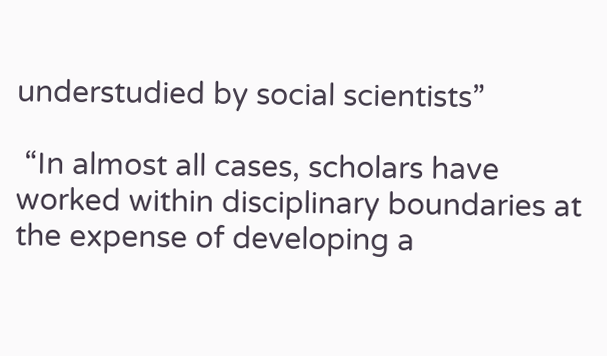understudied by social scientists”

 “In almost all cases, scholars have worked within disciplinary boundaries at the expense of developing a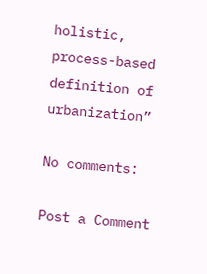holistic, process-based definition of urbanization”

No comments:

Post a Comment